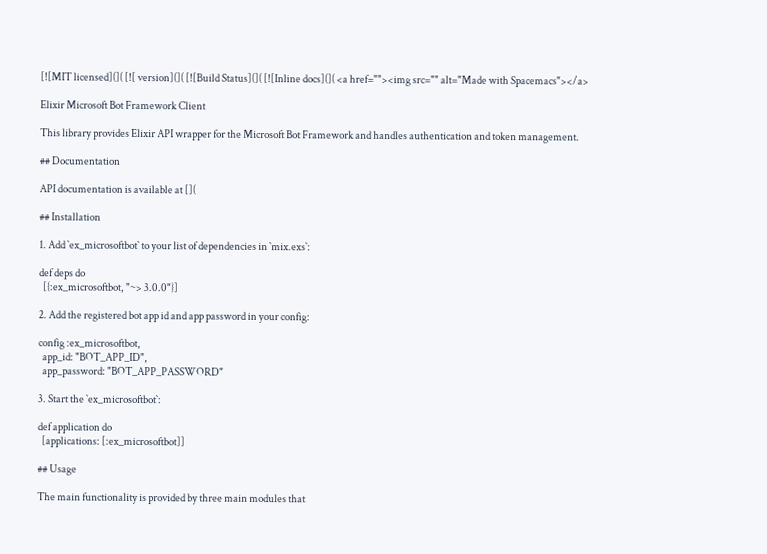[![MIT licensed](]( [![ version](]( [![Build Status](]( [![Inline docs](]( <a href=""><img src="" alt="Made with Spacemacs"></a>

Elixir Microsoft Bot Framework Client

This library provides Elixir API wrapper for the Microsoft Bot Framework and handles authentication and token management.

## Documentation

API documentation is available at [](

## Installation

1. Add `ex_microsoftbot` to your list of dependencies in `mix.exs`:

def deps do
  [{:ex_microsoftbot, "~> 3.0.0"}]

2. Add the registered bot app id and app password in your config:

config :ex_microsoftbot,
  app_id: "BOT_APP_ID",
  app_password: "BOT_APP_PASSWORD"

3. Start the `ex_microsoftbot`:

def application do
  [applications: [:ex_microsoftbot]]

## Usage

The main functionality is provided by three main modules that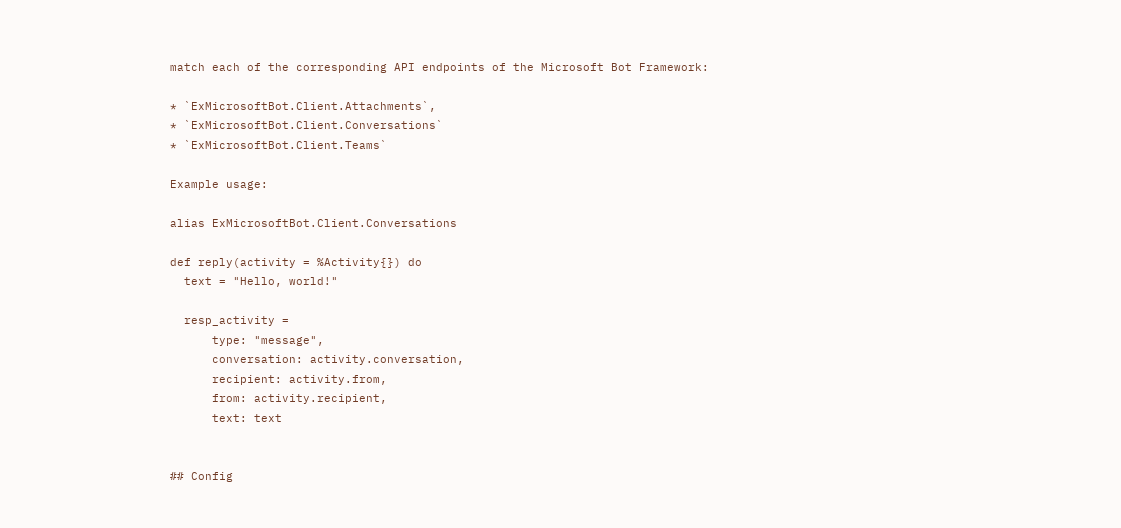match each of the corresponding API endpoints of the Microsoft Bot Framework:

* `ExMicrosoftBot.Client.Attachments`,
* `ExMicrosoftBot.Client.Conversations`
* `ExMicrosoftBot.Client.Teams`

Example usage:

alias ExMicrosoftBot.Client.Conversations

def reply(activity = %Activity{}) do
  text = "Hello, world!"

  resp_activity =
      type: "message",
      conversation: activity.conversation,
      recipient: activity.from,
      from: activity.recipient,
      text: text


## Config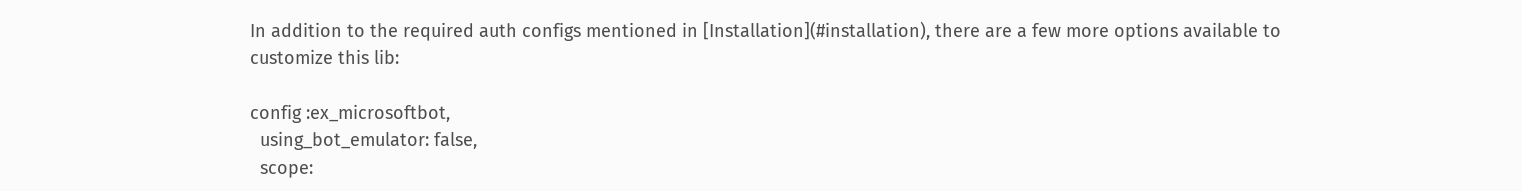In addition to the required auth configs mentioned in [Installation](#installation), there are a few more options available to customize this lib:

config :ex_microsoftbot,
  using_bot_emulator: false,
  scope: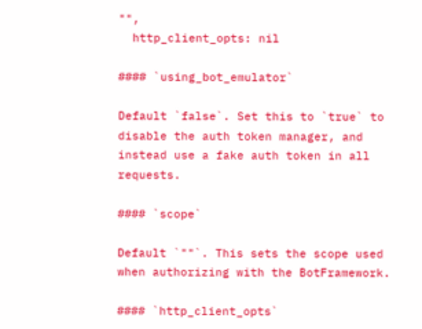"",
  http_client_opts: nil

#### `using_bot_emulator`

Default `false`. Set this to `true` to disable the auth token manager, and instead use a fake auth token in all requests.

#### `scope`

Default `""`. This sets the scope used when authorizing with the BotFramework.

#### `http_client_opts`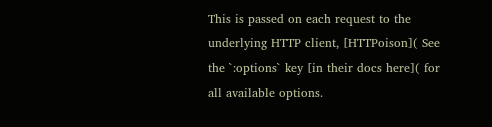This is passed on each request to the underlying HTTP client, [HTTPoison]( See the `:options` key [in their docs here]( for all available options.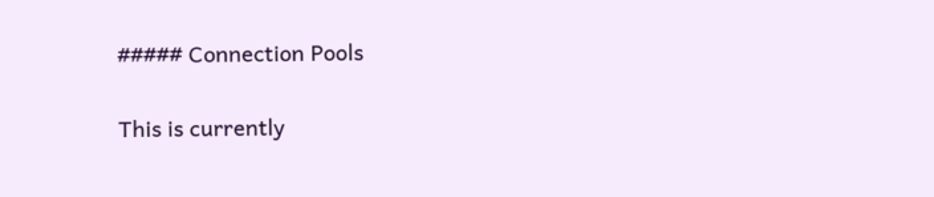##### Connection Pools

This is currently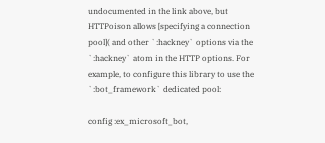undocumented in the link above, but HTTPoison allows [specifying a connection pool]( and other `:hackney` options via the `:hackney` atom in the HTTP options. For example, to configure this library to use the `:bot_framework` dedicated pool:

config :ex_microsoft_bot,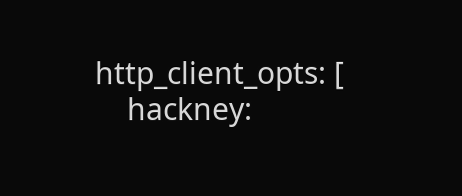http_client_opts: [
    hackney: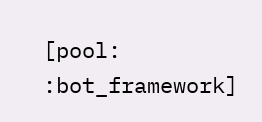[pool: :bot_framework]